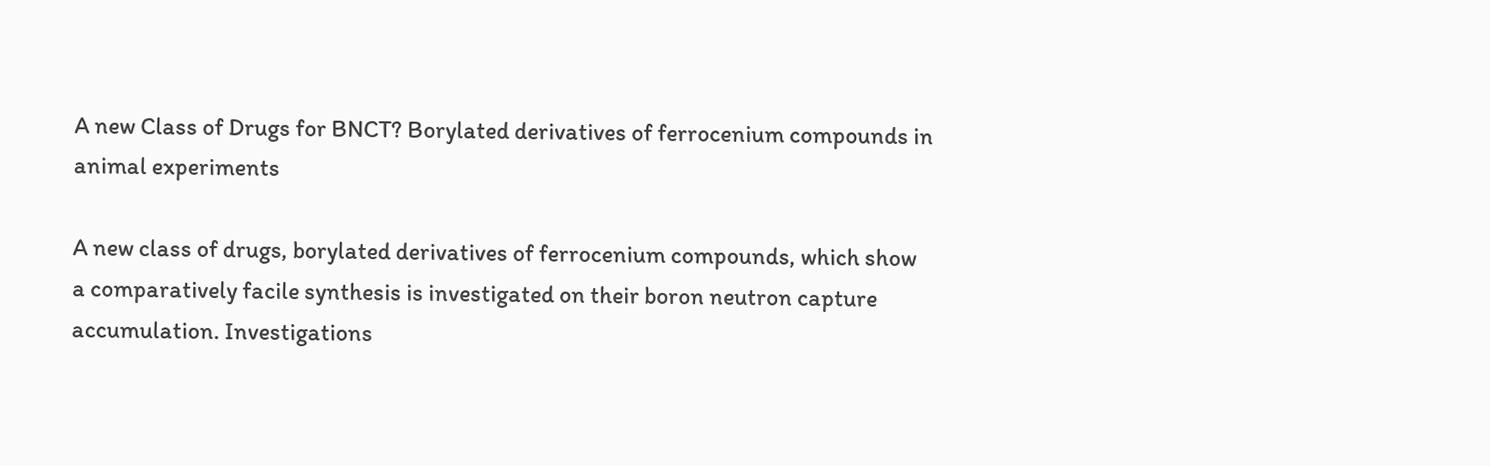A new Class of Drugs for BNCT? Borylated derivatives of ferrocenium compounds in animal experiments

A new class of drugs, borylated derivatives of ferrocenium compounds, which show a comparatively facile synthesis is investigated on their boron neutron capture accumulation. Investigations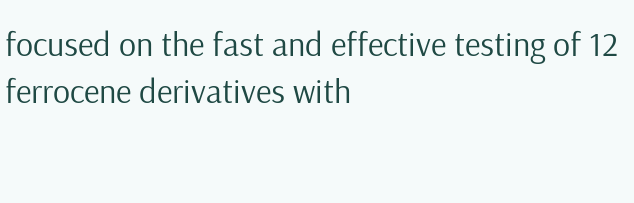focused on the fast and effective testing of 12 ferrocene derivatives with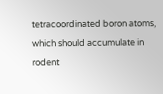tetracoordinated boron atoms, which should accumulate in rodent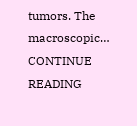tumors. The macroscopic… CONTINUE READING